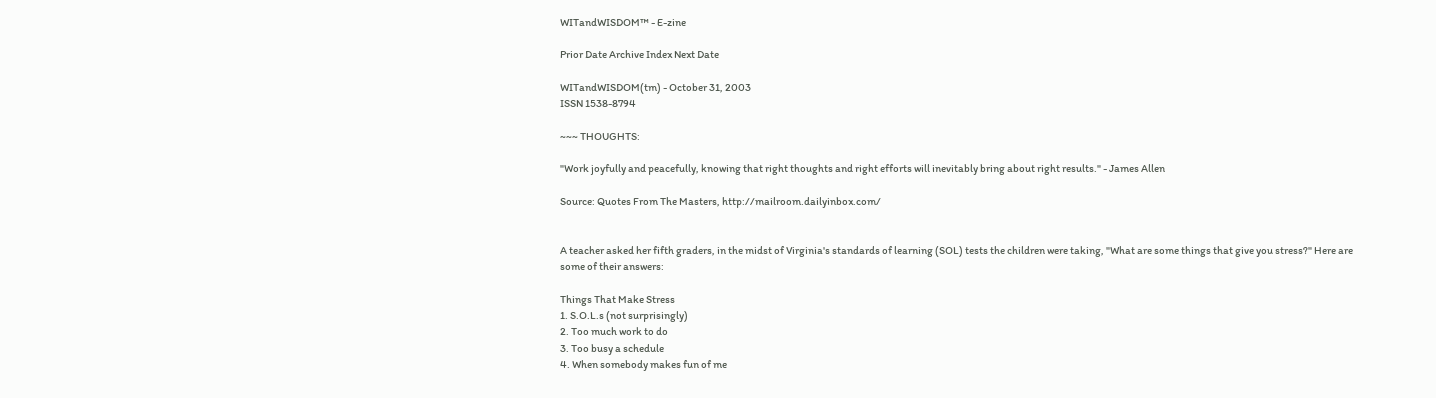WITandWISDOM™ - E-zine

Prior Date Archive Index Next Date

WITandWISDOM(tm) - October 31, 2003
ISSN 1538-8794

~~~ THOUGHTS:

"Work joyfully and peacefully, knowing that right thoughts and right efforts will inevitably bring about right results." - James Allen

Source: Quotes From The Masters, http://mailroom.dailyinbox.com/


A teacher asked her fifth graders, in the midst of Virginia's standards of learning (SOL) tests the children were taking, "What are some things that give you stress?" Here are some of their answers:

Things That Make Stress
1. S.O.L.s (not surprisingly)
2. Too much work to do
3. Too busy a schedule
4. When somebody makes fun of me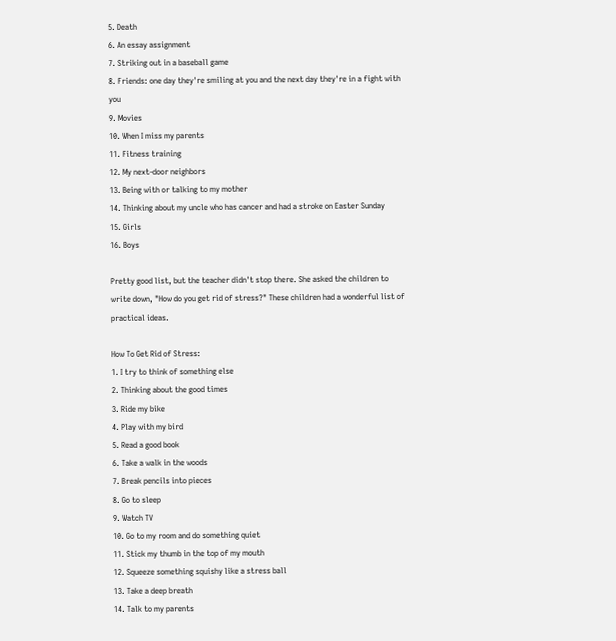5. Death
6. An essay assignment
7. Striking out in a baseball game
8. Friends: one day they're smiling at you and the next day they're in a fight with you
9. Movies
10. When I miss my parents
11. Fitness training
12. My next-door neighbors
13. Being with or talking to my mother
14. Thinking about my uncle who has cancer and had a stroke on Easter Sunday
15. Girls
16. Boys

Pretty good list, but the teacher didn't stop there. She asked the children to write down, "How do you get rid of stress?" These children had a wonderful list of practical ideas.

How To Get Rid of Stress:
1. I try to think of something else
2. Thinking about the good times
3. Ride my bike
4. Play with my bird
5. Read a good book
6. Take a walk in the woods
7. Break pencils into pieces
8. Go to sleep
9. Watch TV
10. Go to my room and do something quiet
11. Stick my thumb in the top of my mouth
12. Squeeze something squishy like a stress ball
13. Take a deep breath
14. Talk to my parents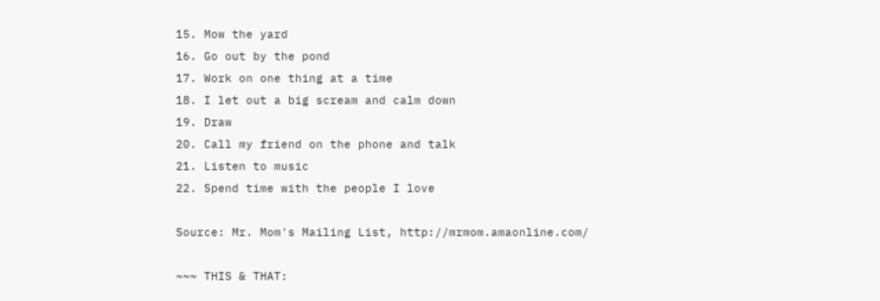15. Mow the yard
16. Go out by the pond
17. Work on one thing at a time
18. I let out a big scream and calm down
19. Draw
20. Call my friend on the phone and talk
21. Listen to music
22. Spend time with the people I love

Source: Mr. Mom's Mailing List, http://mrmom.amaonline.com/

~~~ THIS & THAT: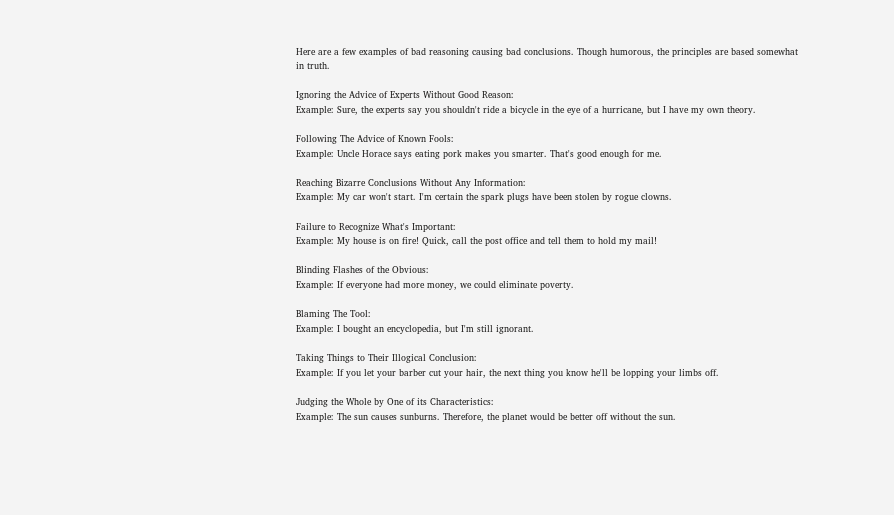Here are a few examples of bad reasoning causing bad conclusions. Though humorous, the principles are based somewhat in truth.

Ignoring the Advice of Experts Without Good Reason:
Example: Sure, the experts say you shouldn't ride a bicycle in the eye of a hurricane, but I have my own theory.

Following The Advice of Known Fools:
Example: Uncle Horace says eating pork makes you smarter. That's good enough for me.

Reaching Bizarre Conclusions Without Any Information:
Example: My car won't start. I'm certain the spark plugs have been stolen by rogue clowns.

Failure to Recognize What's Important:
Example: My house is on fire! Quick, call the post office and tell them to hold my mail!

Blinding Flashes of the Obvious:
Example: If everyone had more money, we could eliminate poverty.

Blaming The Tool:
Example: I bought an encyclopedia, but I'm still ignorant.

Taking Things to Their Illogical Conclusion:
Example: If you let your barber cut your hair, the next thing you know he'll be lopping your limbs off.

Judging the Whole by One of its Characteristics:
Example: The sun causes sunburns. Therefore, the planet would be better off without the sun.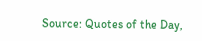Source: Quotes of the Day,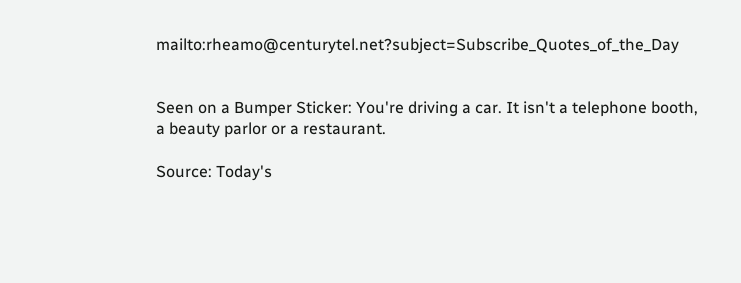mailto:rheamo@centurytel.net?subject=Subscribe_Quotes_of_the_Day


Seen on a Bumper Sticker: You're driving a car. It isn't a telephone booth,
a beauty parlor or a restaurant.

Source: Today's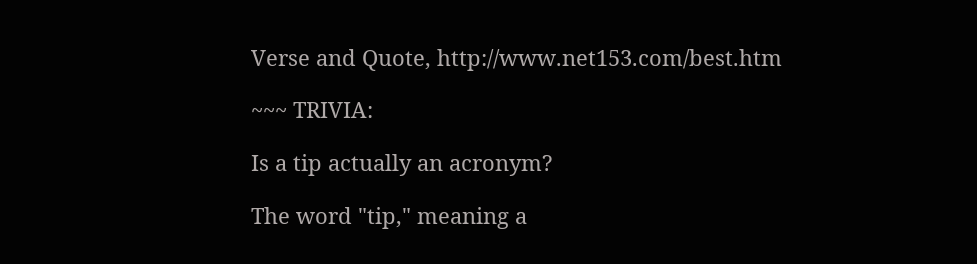Verse and Quote, http://www.net153.com/best.htm

~~~ TRIVIA:

Is a tip actually an acronym?

The word "tip," meaning a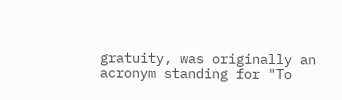gratuity, was originally an acronym standing for "To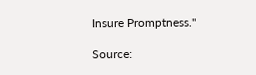Insure Promptness."

Source: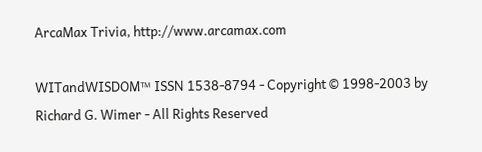ArcaMax Trivia, http://www.arcamax.com

WITandWISDOM™ ISSN 1538-8794 - Copyright © 1998-2003 by Richard G. Wimer - All Rights Reserved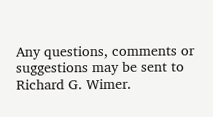Any questions, comments or suggestions may be sent to Richard G. Wimer.